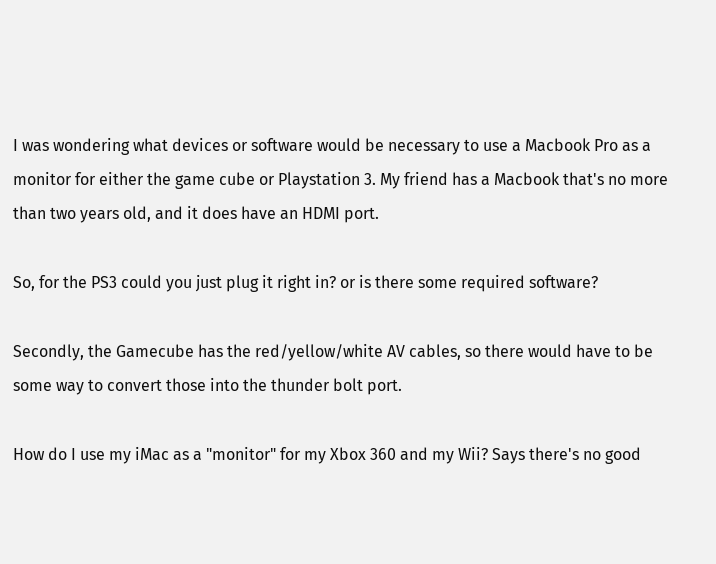I was wondering what devices or software would be necessary to use a Macbook Pro as a monitor for either the game cube or Playstation 3. My friend has a Macbook that's no more than two years old, and it does have an HDMI port.

So, for the PS3 could you just plug it right in? or is there some required software?

Secondly, the Gamecube has the red/yellow/white AV cables, so there would have to be some way to convert those into the thunder bolt port.

How do I use my iMac as a "monitor" for my Xbox 360 and my Wii? Says there's no good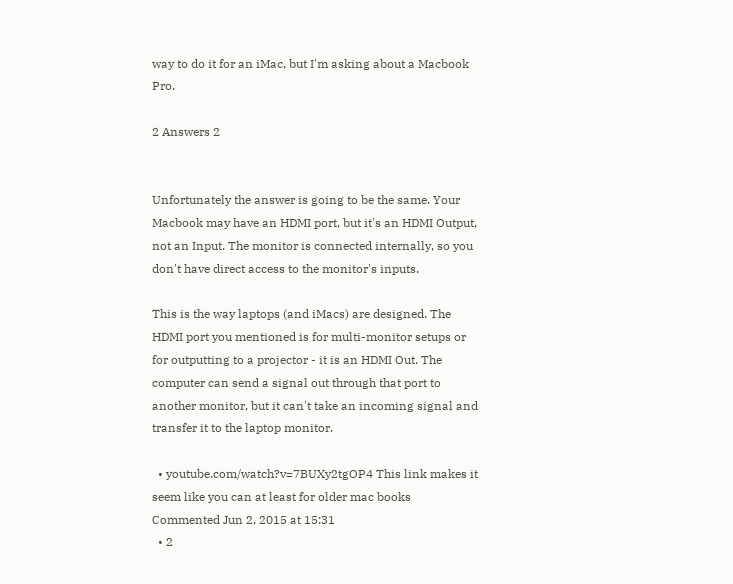way to do it for an iMac, but I'm asking about a Macbook Pro.

2 Answers 2


Unfortunately the answer is going to be the same. Your Macbook may have an HDMI port, but it's an HDMI Output, not an Input. The monitor is connected internally, so you don't have direct access to the monitor's inputs.

This is the way laptops (and iMacs) are designed. The HDMI port you mentioned is for multi-monitor setups or for outputting to a projector - it is an HDMI Out. The computer can send a signal out through that port to another monitor, but it can't take an incoming signal and transfer it to the laptop monitor.

  • youtube.com/watch?v=7BUXy2tgOP4 This link makes it seem like you can at least for older mac books Commented Jun 2, 2015 at 15:31
  • 2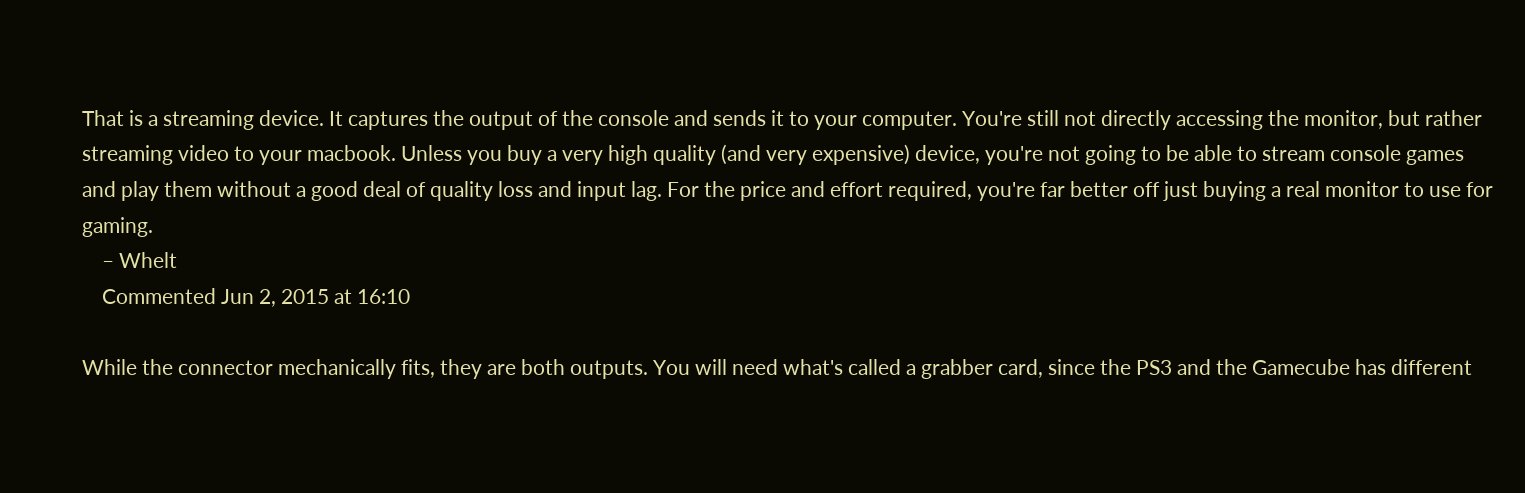That is a streaming device. It captures the output of the console and sends it to your computer. You're still not directly accessing the monitor, but rather streaming video to your macbook. Unless you buy a very high quality (and very expensive) device, you're not going to be able to stream console games and play them without a good deal of quality loss and input lag. For the price and effort required, you're far better off just buying a real monitor to use for gaming.
    – Whelt
    Commented Jun 2, 2015 at 16:10

While the connector mechanically fits, they are both outputs. You will need what's called a grabber card, since the PS3 and the Gamecube has different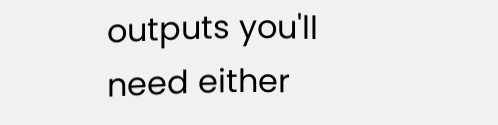outputs you'll need either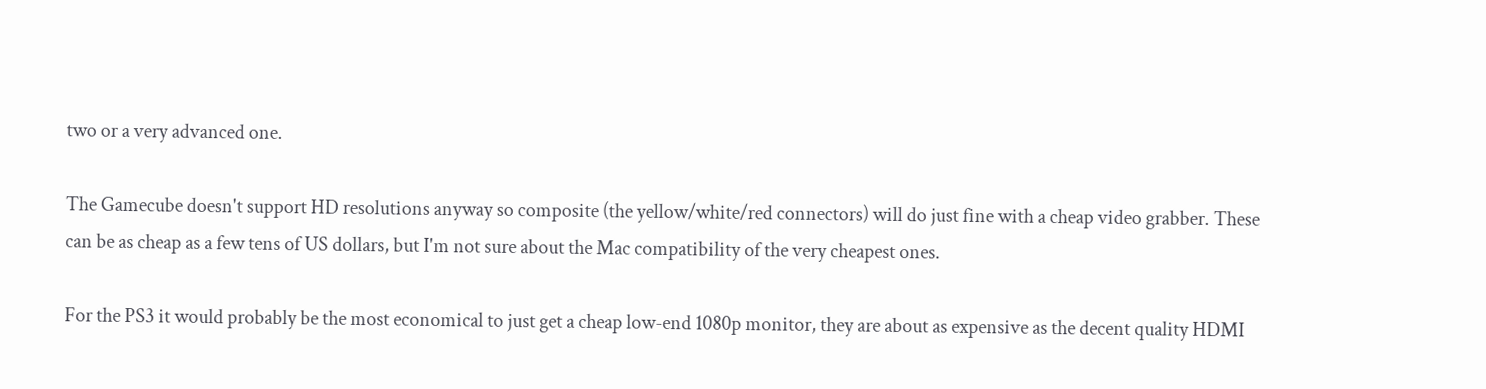two or a very advanced one.

The Gamecube doesn't support HD resolutions anyway so composite (the yellow/white/red connectors) will do just fine with a cheap video grabber. These can be as cheap as a few tens of US dollars, but I'm not sure about the Mac compatibility of the very cheapest ones.

For the PS3 it would probably be the most economical to just get a cheap low-end 1080p monitor, they are about as expensive as the decent quality HDMI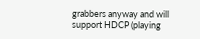grabbers anyway and will support HDCP (playing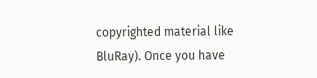copyrighted material like BluRay). Once you have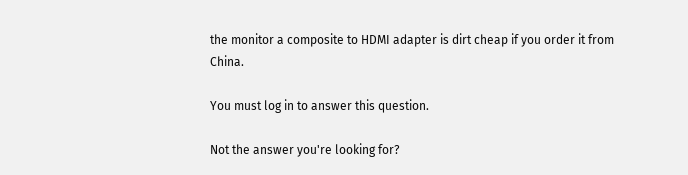the monitor a composite to HDMI adapter is dirt cheap if you order it from China.

You must log in to answer this question.

Not the answer you're looking for?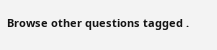Browse other questions tagged .